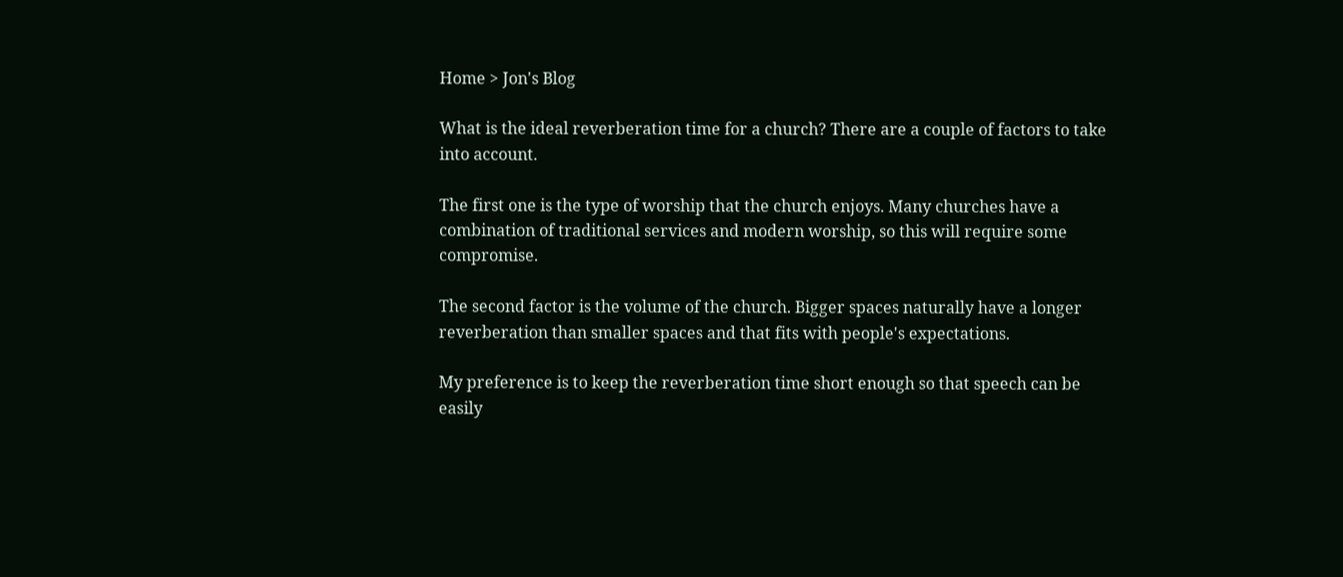Home > Jon's Blog

What is the ideal reverberation time for a church? There are a couple of factors to take into account.

The first one is the type of worship that the church enjoys. Many churches have a combination of traditional services and modern worship, so this will require some compromise.

The second factor is the volume of the church. Bigger spaces naturally have a longer reverberation than smaller spaces and that fits with people's expectations.

My preference is to keep the reverberation time short enough so that speech can be easily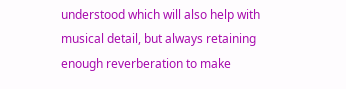understood which will also help with musical detail, but always retaining enough reverberation to make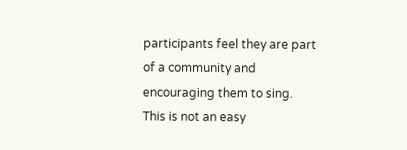participants feel they are part of a community and encouraging them to sing. This is not an easy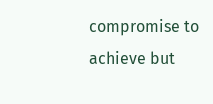compromise to achieve but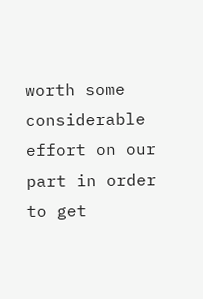worth some considerable effort on our part in order to get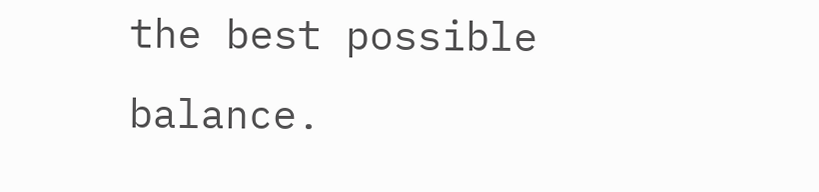the best possible balance.